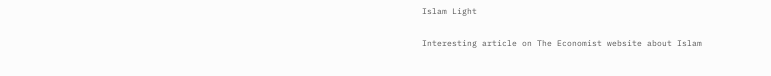Islam Light

Interesting article on The Economist website about Islam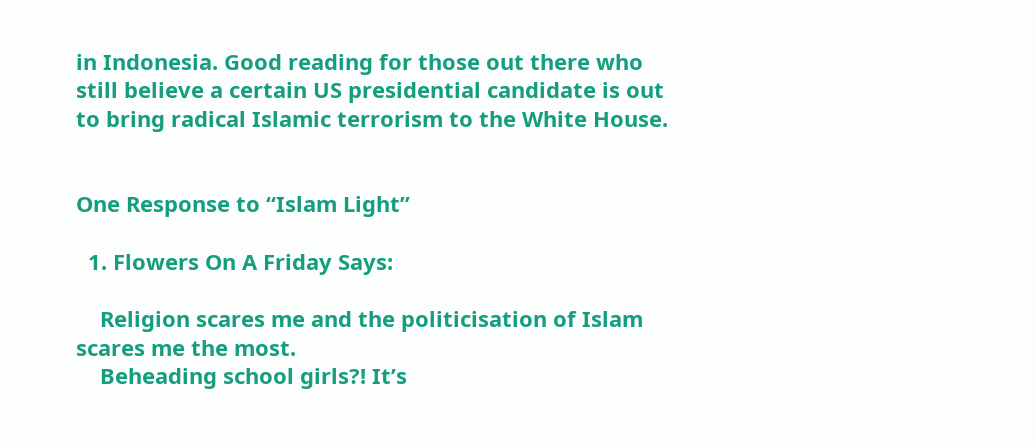in Indonesia. Good reading for those out there who still believe a certain US presidential candidate is out to bring radical Islamic terrorism to the White House.


One Response to “Islam Light”

  1. Flowers On A Friday Says:

    Religion scares me and the politicisation of Islam scares me the most.
    Beheading school girls?! It’s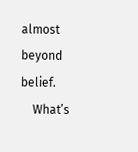almost beyond belief.
    What’s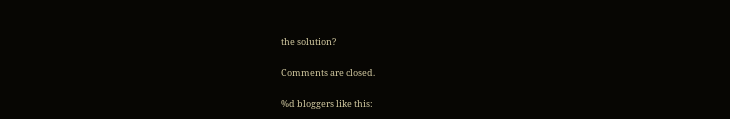the solution?

Comments are closed.

%d bloggers like this: